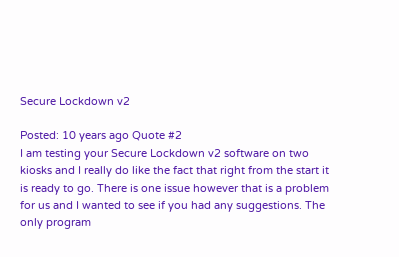Secure Lockdown v2

Posted: 10 years ago Quote #2
I am testing your Secure Lockdown v2 software on two kiosks and I really do like the fact that right from the start it is ready to go. There is one issue however that is a problem for us and I wanted to see if you had any suggestions. The only program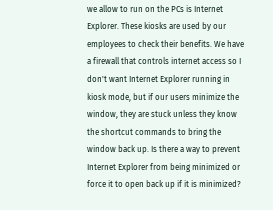we allow to run on the PCs is Internet Explorer. These kiosks are used by our employees to check their benefits. We have a firewall that controls internet access so I don't want Internet Explorer running in kiosk mode, but if our users minimize the window, they are stuck unless they know the shortcut commands to bring the window back up. Is there a way to prevent Internet Explorer from being minimized or force it to open back up if it is minimized?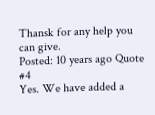Thansk for any help you can give.
Posted: 10 years ago Quote #4
Yes. We have added a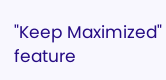"Keep Maximized" feature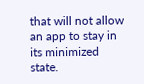that will not allow an app to stay in its minimized state.